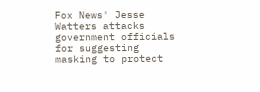Fox News' Jesse Watters attacks government officials for suggesting masking to protect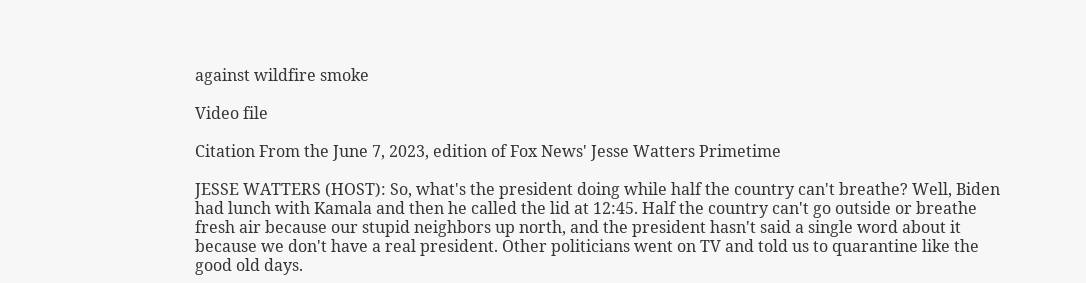against wildfire smoke

Video file

Citation From the June 7, 2023, edition of Fox News' Jesse Watters Primetime

JESSE WATTERS (HOST): So, what's the president doing while half the country can't breathe? Well, Biden had lunch with Kamala and then he called the lid at 12:45. Half the country can't go outside or breathe fresh air because our stupid neighbors up north, and the president hasn't said a single word about it because we don't have a real president. Other politicians went on TV and told us to quarantine like the good old days.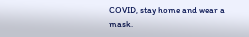COVID, stay home and wear a mask.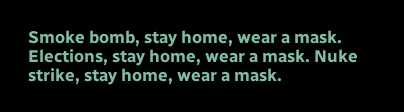Smoke bomb, stay home, wear a mask. Elections, stay home, wear a mask. Nuke strike, stay home, wear a mask.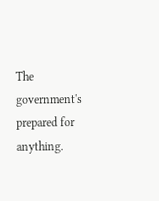The government's prepared for anything.